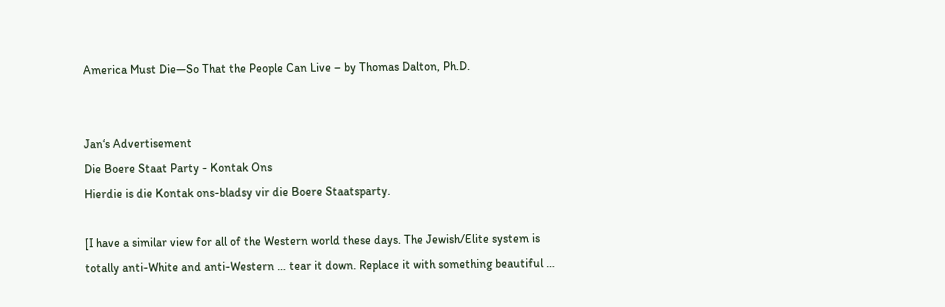America Must Die—So That the People Can Live – by Thomas Dalton, Ph.D.


Jan‘s Advertisement
Die Boere Staat Party - Kontak Ons
Hierdie is die Kontak ons-bladsy vir die Boere Staatsparty.

[I have a similar view for all of the Western world these days. The Jewish/Elite system is totally anti-White and anti-Western … tear it down. Replace it with something beautiful …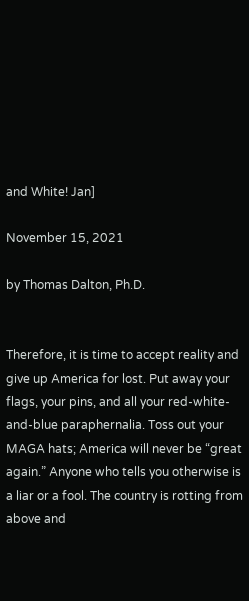and White! Jan]

November 15, 2021

by Thomas Dalton, Ph.D.


Therefore, it is time to accept reality and give up America for lost. Put away your flags, your pins, and all your red-white-and-blue paraphernalia. Toss out your MAGA hats; America will never be “great again.” Anyone who tells you otherwise is a liar or a fool. The country is rotting from above and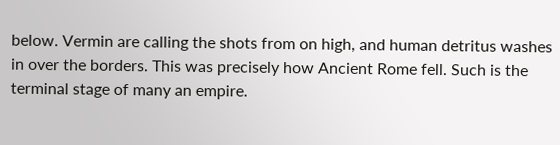below. Vermin are calling the shots from on high, and human detritus washes in over the borders. This was precisely how Ancient Rome fell. Such is the terminal stage of many an empire.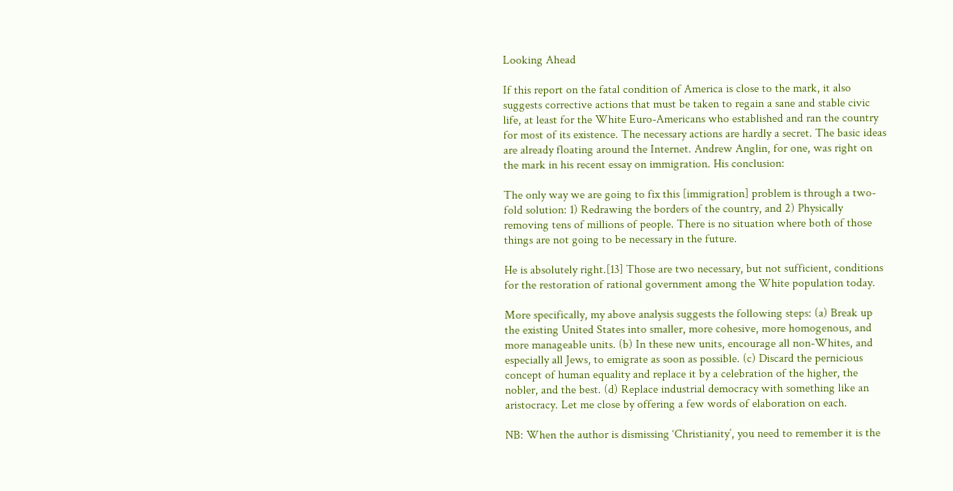Looking Ahead

If this report on the fatal condition of America is close to the mark, it also suggests corrective actions that must be taken to regain a sane and stable civic life, at least for the White Euro-Americans who established and ran the country for most of its existence. The necessary actions are hardly a secret. The basic ideas are already floating around the Internet. Andrew Anglin, for one, was right on the mark in his recent essay on immigration. His conclusion:

The only way we are going to fix this [immigration] problem is through a two-fold solution: 1) Redrawing the borders of the country, and 2) Physically removing tens of millions of people. There is no situation where both of those things are not going to be necessary in the future.

He is absolutely right.[13] Those are two necessary, but not sufficient, conditions for the restoration of rational government among the White population today.

More specifically, my above analysis suggests the following steps: (a) Break up the existing United States into smaller, more cohesive, more homogenous, and more manageable units. (b) In these new units, encourage all non-Whites, and especially all Jews, to emigrate as soon as possible. (c) Discard the pernicious concept of human equality and replace it by a celebration of the higher, the nobler, and the best. (d) Replace industrial democracy with something like an aristocracy. Let me close by offering a few words of elaboration on each.

NB: When the author is dismissing ‘Christianity’, you need to remember it is the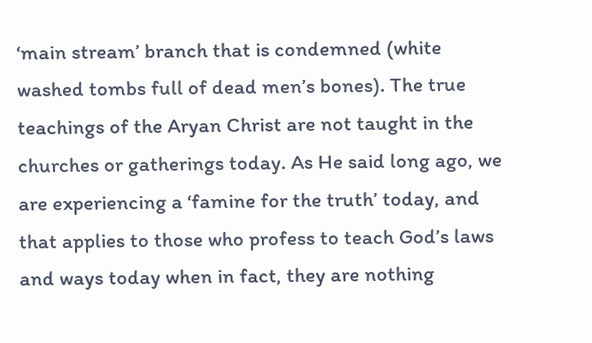‘main stream’ branch that is condemned (white washed tombs full of dead men’s bones). The true teachings of the Aryan Christ are not taught in the churches or gatherings today. As He said long ago, we are experiencing a ‘famine for the truth’ today, and that applies to those who profess to teach God’s laws and ways today when in fact, they are nothing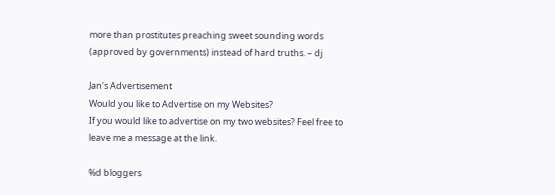more than prostitutes preaching sweet sounding words (approved by governments) instead of hard truths. – dj

Jan‘s Advertisement
Would you like to Advertise on my Websites?
If you would like to advertise on my two websites? Feel free to leave me a message at the link.

%d bloggers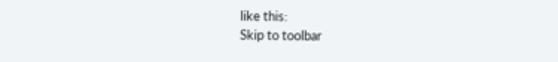like this:
Skip to toolbar